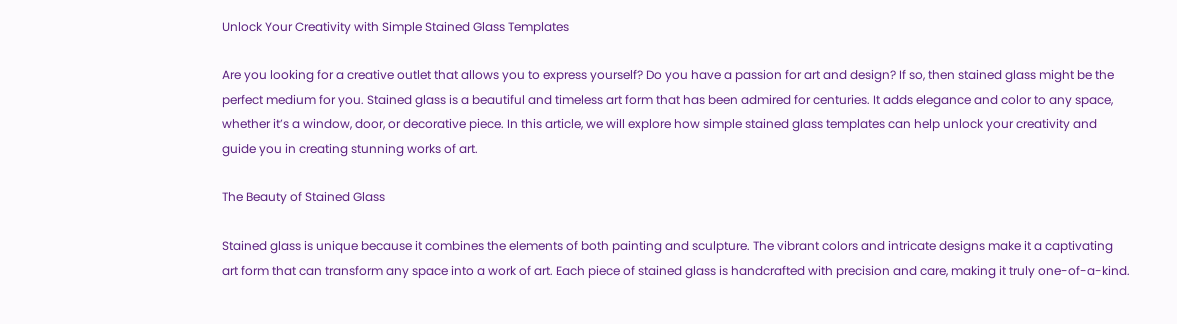Unlock Your Creativity with Simple Stained Glass Templates

Are you looking for a creative outlet that allows you to express yourself? Do you have a passion for art and design? If so, then stained glass might be the perfect medium for you. Stained glass is a beautiful and timeless art form that has been admired for centuries. It adds elegance and color to any space, whether it’s a window, door, or decorative piece. In this article, we will explore how simple stained glass templates can help unlock your creativity and guide you in creating stunning works of art.

The Beauty of Stained Glass

Stained glass is unique because it combines the elements of both painting and sculpture. The vibrant colors and intricate designs make it a captivating art form that can transform any space into a work of art. Each piece of stained glass is handcrafted with precision and care, making it truly one-of-a-kind.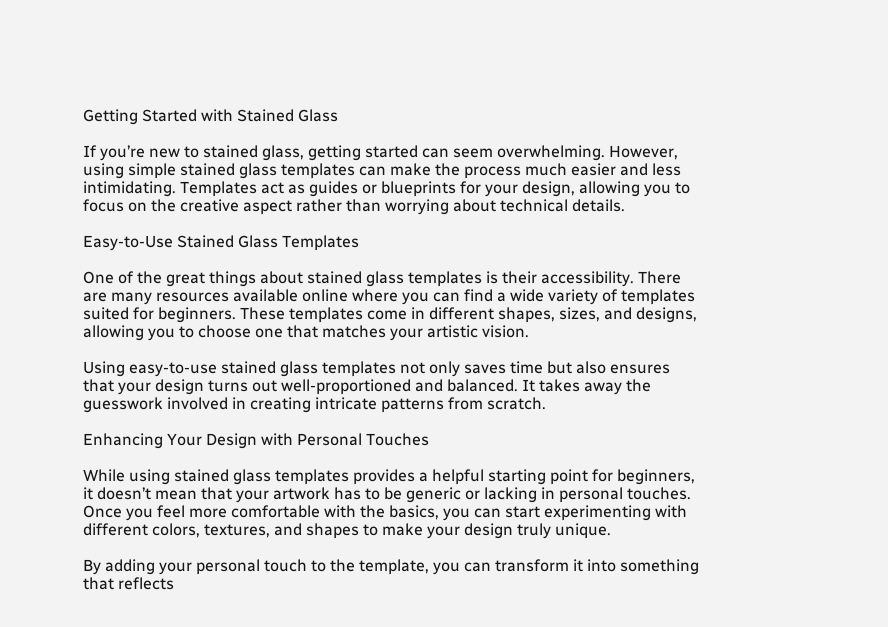Getting Started with Stained Glass

If you’re new to stained glass, getting started can seem overwhelming. However, using simple stained glass templates can make the process much easier and less intimidating. Templates act as guides or blueprints for your design, allowing you to focus on the creative aspect rather than worrying about technical details.

Easy-to-Use Stained Glass Templates

One of the great things about stained glass templates is their accessibility. There are many resources available online where you can find a wide variety of templates suited for beginners. These templates come in different shapes, sizes, and designs, allowing you to choose one that matches your artistic vision.

Using easy-to-use stained glass templates not only saves time but also ensures that your design turns out well-proportioned and balanced. It takes away the guesswork involved in creating intricate patterns from scratch.

Enhancing Your Design with Personal Touches

While using stained glass templates provides a helpful starting point for beginners, it doesn’t mean that your artwork has to be generic or lacking in personal touches. Once you feel more comfortable with the basics, you can start experimenting with different colors, textures, and shapes to make your design truly unique.

By adding your personal touch to the template, you can transform it into something that reflects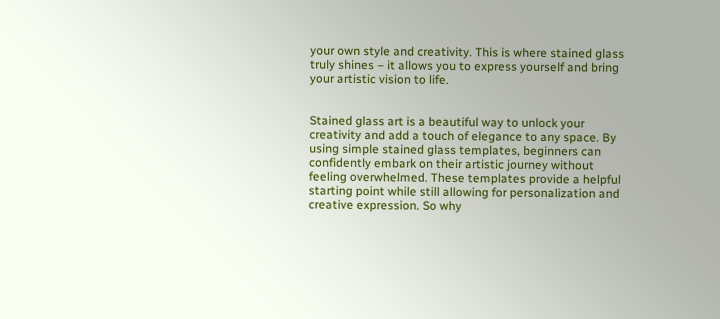your own style and creativity. This is where stained glass truly shines – it allows you to express yourself and bring your artistic vision to life.


Stained glass art is a beautiful way to unlock your creativity and add a touch of elegance to any space. By using simple stained glass templates, beginners can confidently embark on their artistic journey without feeling overwhelmed. These templates provide a helpful starting point while still allowing for personalization and creative expression. So why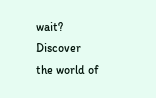wait? Discover the world of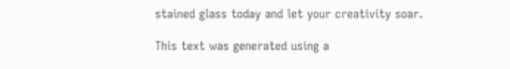stained glass today and let your creativity soar.

This text was generated using a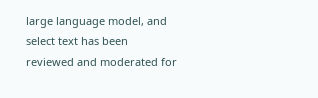large language model, and select text has been reviewed and moderated for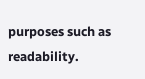purposes such as readability.